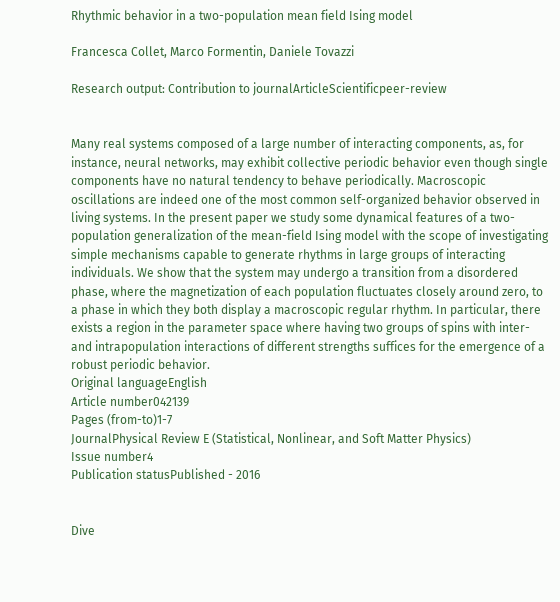Rhythmic behavior in a two-population mean field Ising model

Francesca Collet, Marco Formentin, Daniele Tovazzi

Research output: Contribution to journalArticleScientificpeer-review


Many real systems composed of a large number of interacting components, as, for instance, neural networks, may exhibit collective periodic behavior even though single components have no natural tendency to behave periodically. Macroscopic oscillations are indeed one of the most common self-organized behavior observed in living systems. In the present paper we study some dynamical features of a two-population generalization of the mean-field Ising model with the scope of investigating simple mechanisms capable to generate rhythms in large groups of interacting individuals. We show that the system may undergo a transition from a disordered phase, where the magnetization of each population fluctuates closely around zero, to a phase in which they both display a macroscopic regular rhythm. In particular, there exists a region in the parameter space where having two groups of spins with inter- and intrapopulation interactions of different strengths suffices for the emergence of a robust periodic behavior.
Original languageEnglish
Article number042139
Pages (from-to)1-7
JournalPhysical Review E (Statistical, Nonlinear, and Soft Matter Physics)
Issue number4
Publication statusPublished - 2016


Dive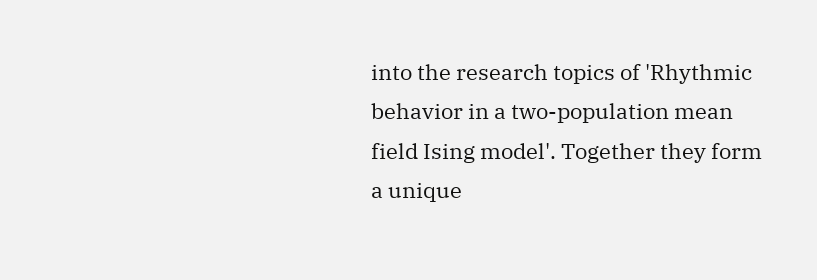into the research topics of 'Rhythmic behavior in a two-population mean field Ising model'. Together they form a unique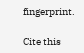fingerprint.

Cite this